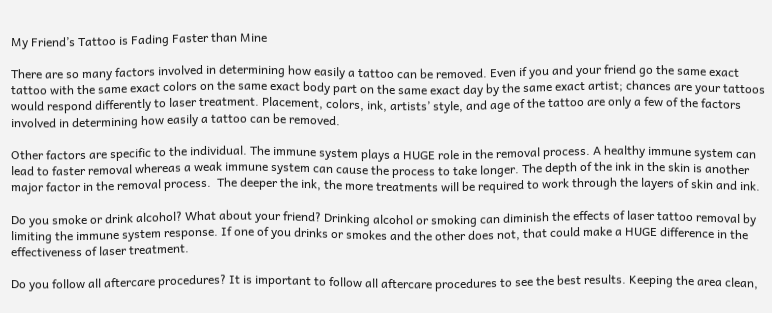My Friend’s Tattoo is Fading Faster than Mine

There are so many factors involved in determining how easily a tattoo can be removed. Even if you and your friend go the same exact tattoo with the same exact colors on the same exact body part on the same exact day by the same exact artist; chances are your tattoos would respond differently to laser treatment. Placement, colors, ink, artists’ style, and age of the tattoo are only a few of the factors involved in determining how easily a tattoo can be removed.

Other factors are specific to the individual. The immune system plays a HUGE role in the removal process. A healthy immune system can lead to faster removal whereas a weak immune system can cause the process to take longer. The depth of the ink in the skin is another major factor in the removal process.  The deeper the ink, the more treatments will be required to work through the layers of skin and ink.

Do you smoke or drink alcohol? What about your friend? Drinking alcohol or smoking can diminish the effects of laser tattoo removal by limiting the immune system response. If one of you drinks or smokes and the other does not, that could make a HUGE difference in the effectiveness of laser treatment.

Do you follow all aftercare procedures? It is important to follow all aftercare procedures to see the best results. Keeping the area clean,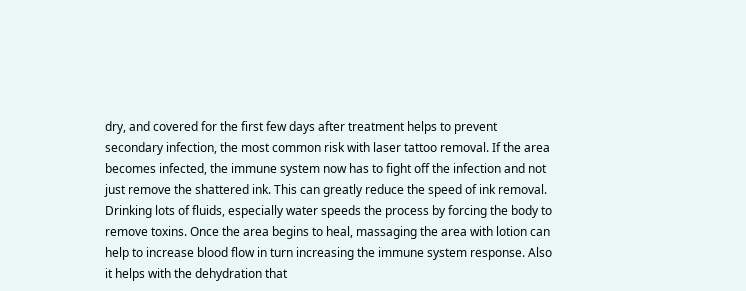dry, and covered for the first few days after treatment helps to prevent secondary infection, the most common risk with laser tattoo removal. If the area becomes infected, the immune system now has to fight off the infection and not just remove the shattered ink. This can greatly reduce the speed of ink removal. Drinking lots of fluids, especially water speeds the process by forcing the body to remove toxins. Once the area begins to heal, massaging the area with lotion can help to increase blood flow in turn increasing the immune system response. Also it helps with the dehydration that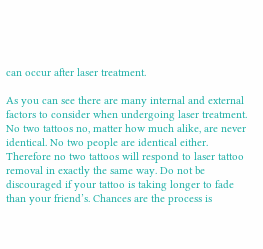can occur after laser treatment.

As you can see there are many internal and external factors to consider when undergoing laser treatment. No two tattoos no, matter how much alike, are never identical. No two people are identical either. Therefore no two tattoos will respond to laser tattoo removal in exactly the same way. Do not be discouraged if your tattoo is taking longer to fade than your friend’s. Chances are the process is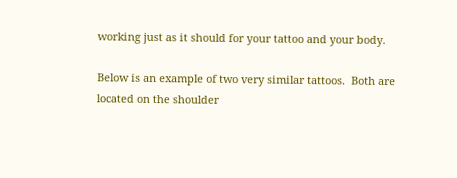working just as it should for your tattoo and your body.

Below is an example of two very similar tattoos.  Both are located on the shoulder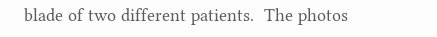blade of two different patients.  The photos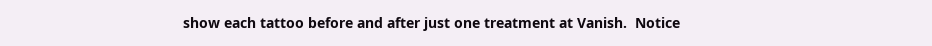show each tattoo before and after just one treatment at Vanish.  Notice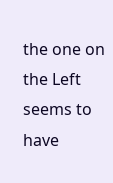the one on the Left seems to have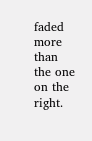faded more than the one on the right.